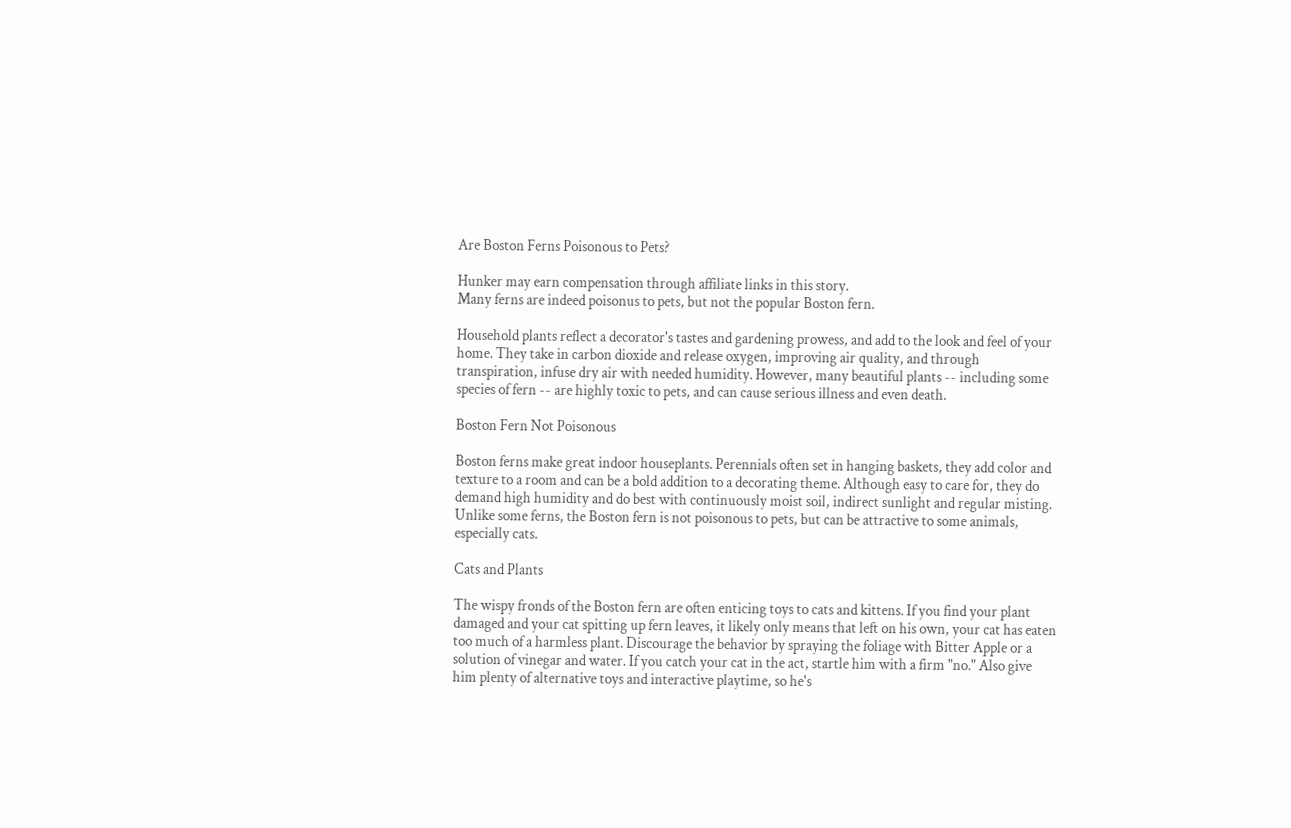Are Boston Ferns Poisonous to Pets?

Hunker may earn compensation through affiliate links in this story.
Many ferns are indeed poisonus to pets, but not the popular Boston fern.

Household plants reflect a decorator's tastes and gardening prowess, and add to the look and feel of your home. They take in carbon dioxide and release oxygen, improving air quality, and through transpiration, infuse dry air with needed humidity. However, many beautiful plants -- including some species of fern -- are highly toxic to pets, and can cause serious illness and even death.

Boston Fern Not Poisonous

Boston ferns make great indoor houseplants. Perennials often set in hanging baskets, they add color and texture to a room and can be a bold addition to a decorating theme. Although easy to care for, they do demand high humidity and do best with continuously moist soil, indirect sunlight and regular misting. Unlike some ferns, the Boston fern is not poisonous to pets, but can be attractive to some animals, especially cats.

Cats and Plants

The wispy fronds of the Boston fern are often enticing toys to cats and kittens. If you find your plant damaged and your cat spitting up fern leaves, it likely only means that left on his own, your cat has eaten too much of a harmless plant. Discourage the behavior by spraying the foliage with Bitter Apple or a solution of vinegar and water. If you catch your cat in the act, startle him with a firm "no." Also give him plenty of alternative toys and interactive playtime, so he's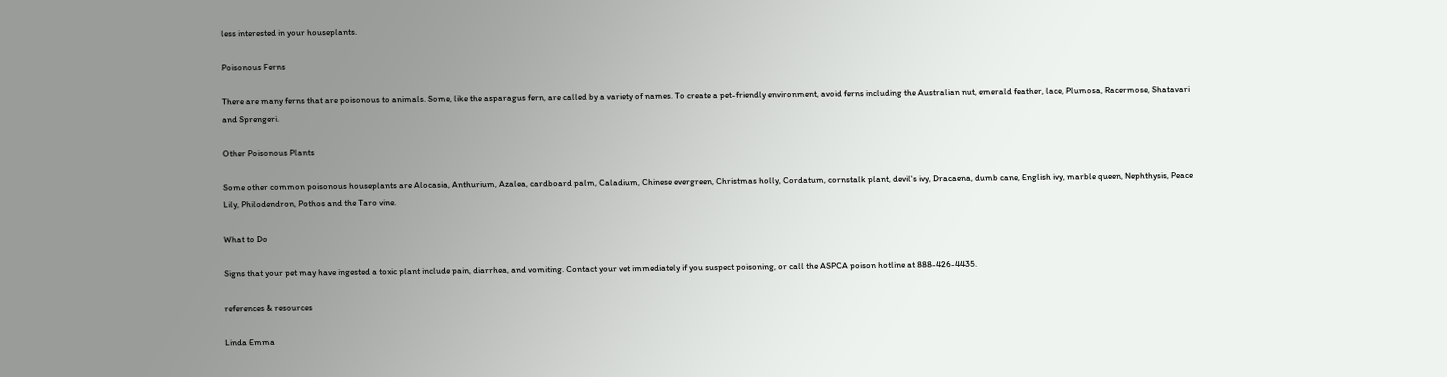less interested in your houseplants.

Poisonous Ferns

There are many ferns that are poisonous to animals. Some, like the asparagus fern, are called by a variety of names. To create a pet-friendly environment, avoid ferns including the Australian nut, emerald feather, lace, Plumosa, Racermose, Shatavari and Sprengeri.

Other Poisonous Plants

Some other common poisonous houseplants are Alocasia, Anthurium, Azalea, cardboard palm, Caladium, Chinese evergreen, Christmas holly, Cordatum, cornstalk plant, devil's ivy, Dracaena, dumb cane, English ivy, marble queen, Nephthysis, Peace Lily, Philodendron, Pothos and the Taro vine.

What to Do

Signs that your pet may have ingested a toxic plant include pain, diarrhea, and vomiting. Contact your vet immediately if you suspect poisoning, or call the ASPCA poison hotline at 888-426-4435.

references & resources

Linda Emma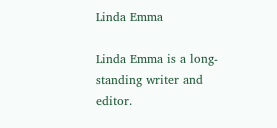Linda Emma

Linda Emma is a long-standing writer and editor.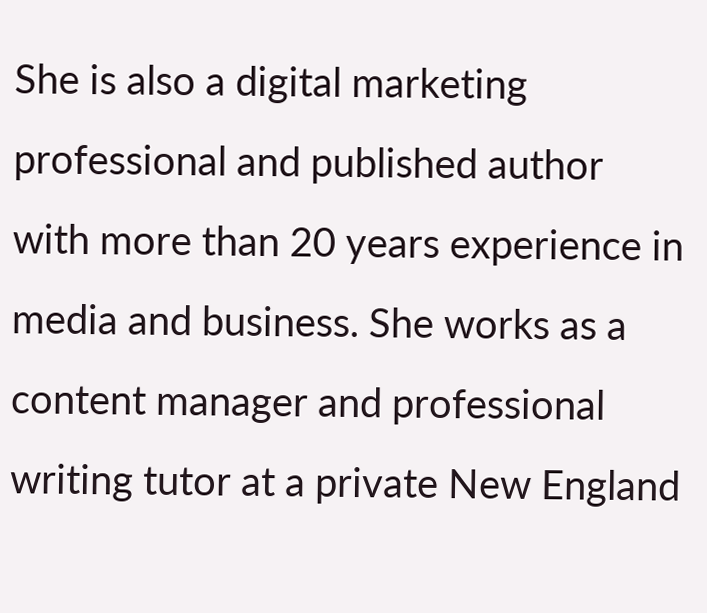She is also a digital marketing professional and published author with more than 20 years experience in media and business. She works as a content manager and professional writing tutor at a private New England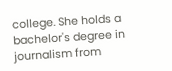college. She holds a bachelor's degree in journalism from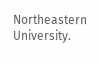Northeastern University.